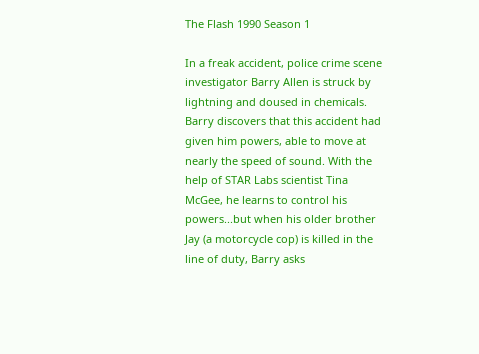The Flash 1990 Season 1

In a freak accident, police crime scene investigator Barry Allen is struck by lightning and doused in chemicals. Barry discovers that this accident had given him powers, able to move at nearly the speed of sound. With the help of STAR Labs scientist Tina McGee, he learns to control his powers...but when his older brother Jay (a motorcycle cop) is killed in the line of duty, Barry asks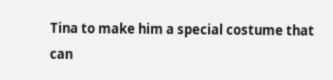Tina to make him a special costume that can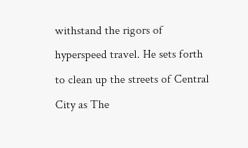withstand the rigors of hyperspeed travel. He sets forth to clean up the streets of Central City as The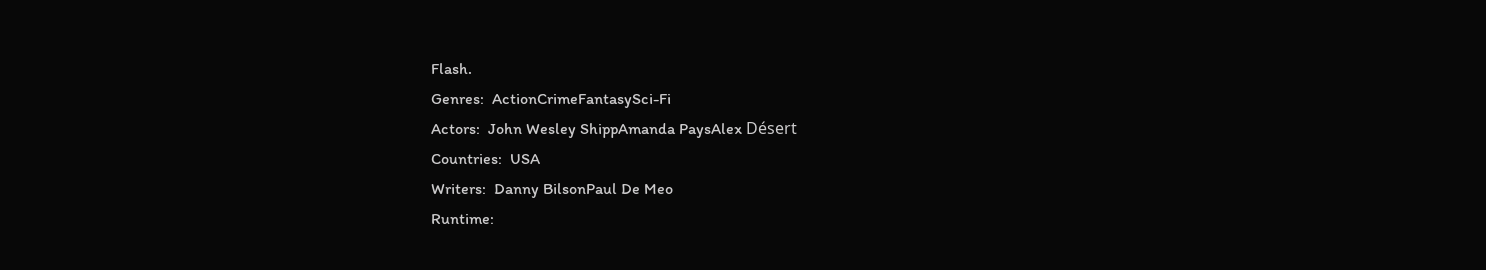Flash.
Genres:  ActionCrimeFantasySci-Fi
Actors:  John Wesley ShippAmanda PaysAlex Désert
Countries:  USA
Writers:  Danny BilsonPaul De Meo
Runtime: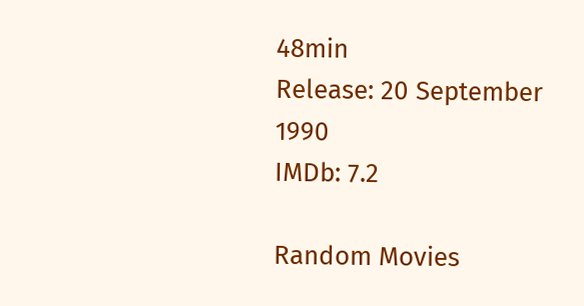48min
Release: 20 September 1990
IMDb: 7.2

Random Movies